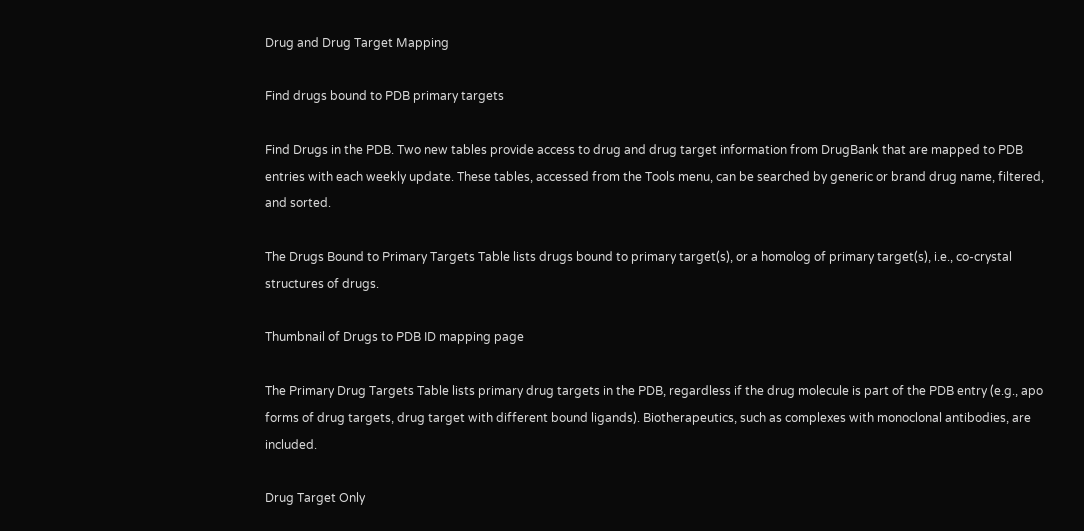Drug and Drug Target Mapping

Find drugs bound to PDB primary targets

Find Drugs in the PDB. Two new tables provide access to drug and drug target information from DrugBank that are mapped to PDB entries with each weekly update. These tables, accessed from the Tools menu, can be searched by generic or brand drug name, filtered, and sorted.

The Drugs Bound to Primary Targets Table lists drugs bound to primary target(s), or a homolog of primary target(s), i.e., co-crystal structures of drugs.

Thumbnail of Drugs to PDB ID mapping page

The Primary Drug Targets Table lists primary drug targets in the PDB, regardless if the drug molecule is part of the PDB entry (e.g., apo forms of drug targets, drug target with different bound ligands). Biotherapeutics, such as complexes with monoclonal antibodies, are included.

Drug Target Only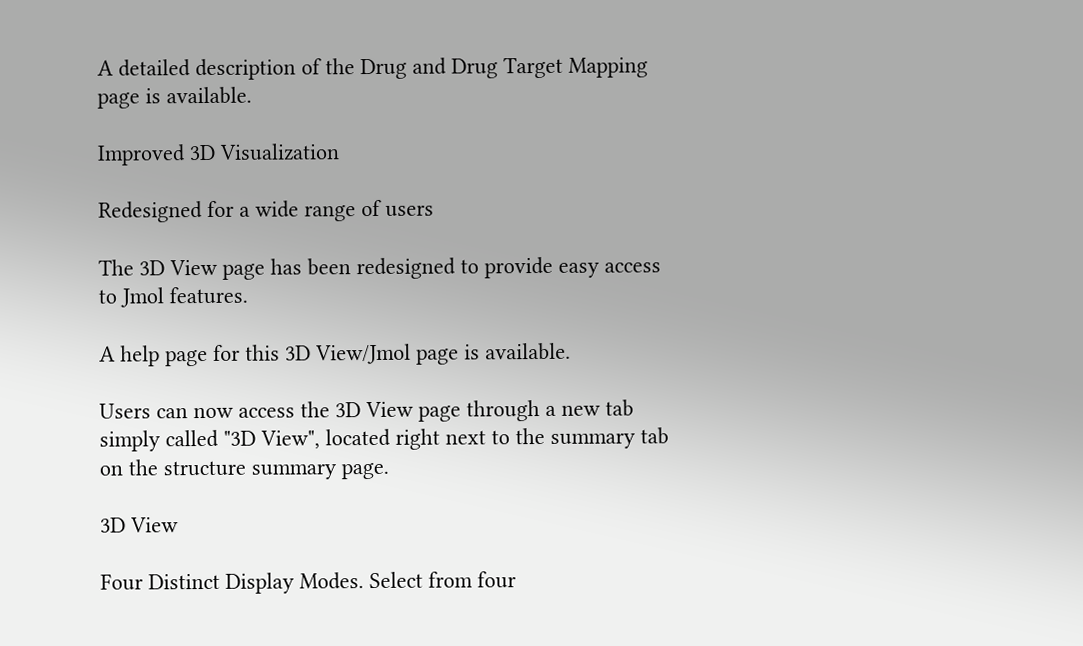A detailed description of the Drug and Drug Target Mapping page is available.

Improved 3D Visualization

Redesigned for a wide range of users

The 3D View page has been redesigned to provide easy access to Jmol features.

A help page for this 3D View/Jmol page is available.

Users can now access the 3D View page through a new tab simply called "3D View", located right next to the summary tab on the structure summary page.

3D View

Four Distinct Display Modes. Select from four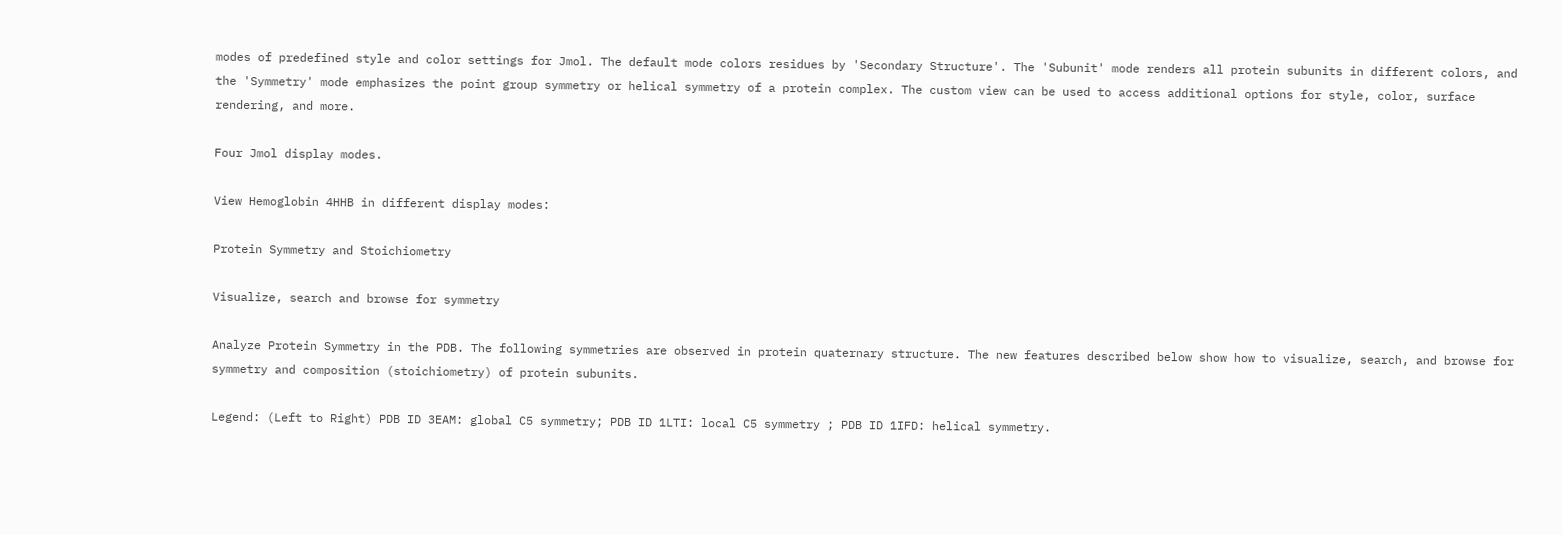modes of predefined style and color settings for Jmol. The default mode colors residues by 'Secondary Structure'. The 'Subunit' mode renders all protein subunits in different colors, and the 'Symmetry' mode emphasizes the point group symmetry or helical symmetry of a protein complex. The custom view can be used to access additional options for style, color, surface rendering, and more.

Four Jmol display modes.

View Hemoglobin 4HHB in different display modes:

Protein Symmetry and Stoichiometry

Visualize, search and browse for symmetry

Analyze Protein Symmetry in the PDB. The following symmetries are observed in protein quaternary structure. The new features described below show how to visualize, search, and browse for symmetry and composition (stoichiometry) of protein subunits.

Legend: (Left to Right) PDB ID 3EAM: global C5 symmetry; PDB ID 1LTI: local C5 symmetry ; PDB ID 1IFD: helical symmetry.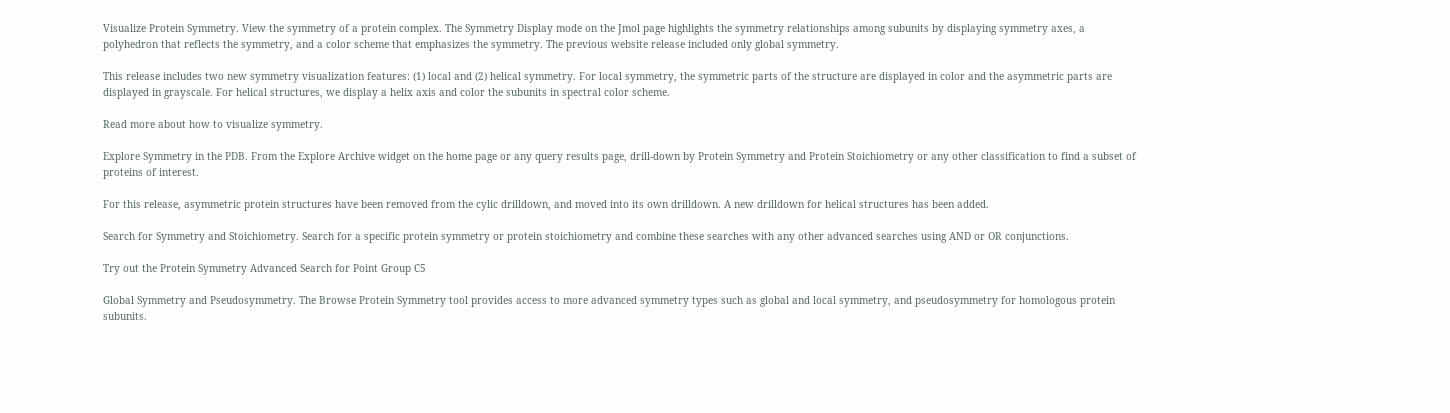Visualize Protein Symmetry. View the symmetry of a protein complex. The Symmetry Display mode on the Jmol page highlights the symmetry relationships among subunits by displaying symmetry axes, a polyhedron that reflects the symmetry, and a color scheme that emphasizes the symmetry. The previous website release included only global symmetry.

This release includes two new symmetry visualization features: (1) local and (2) helical symmetry. For local symmetry, the symmetric parts of the structure are displayed in color and the asymmetric parts are displayed in grayscale. For helical structures, we display a helix axis and color the subunits in spectral color scheme.

Read more about how to visualize symmetry.

Explore Symmetry in the PDB. From the Explore Archive widget on the home page or any query results page, drill-down by Protein Symmetry and Protein Stoichiometry or any other classification to find a subset of proteins of interest.

For this release, asymmetric protein structures have been removed from the cylic drilldown, and moved into its own drilldown. A new drilldown for helical structures has been added.

Search for Symmetry and Stoichiometry. Search for a specific protein symmetry or protein stoichiometry and combine these searches with any other advanced searches using AND or OR conjunctions.

Try out the Protein Symmetry Advanced Search for Point Group C5

Global Symmetry and Pseudosymmetry. The Browse Protein Symmetry tool provides access to more advanced symmetry types such as global and local symmetry, and pseudosymmetry for homologous protein subunits.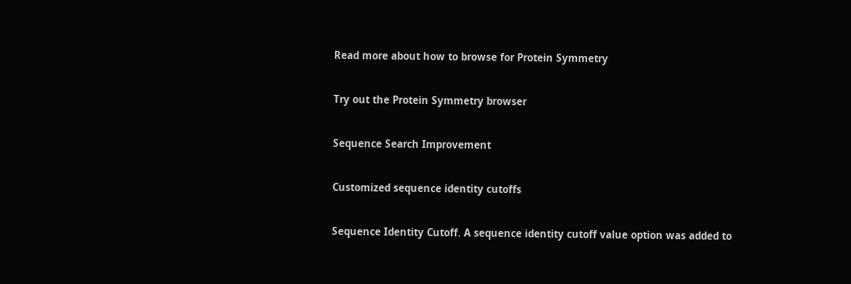Read more about how to browse for Protein Symmetry

Try out the Protein Symmetry browser

Sequence Search Improvement

Customized sequence identity cutoffs

Sequence Identity Cutoff. A sequence identity cutoff value option was added to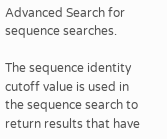Advanced Search for sequence searches.

The sequence identity cutoff value is used in the sequence search to return results that have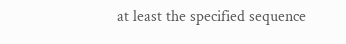at least the specified sequence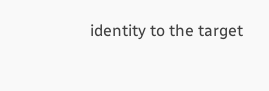identity to the target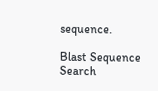sequence.

Blast Sequence Search